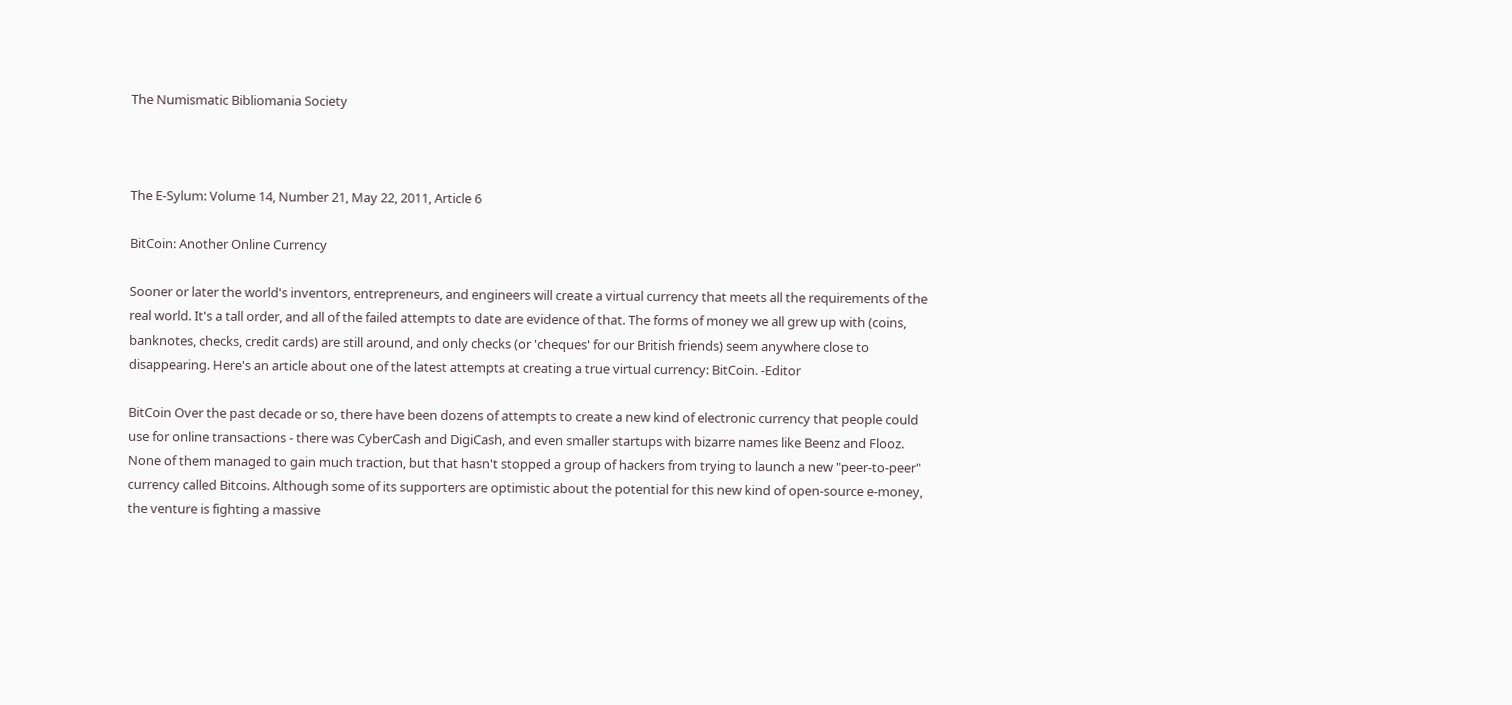The Numismatic Bibliomania Society



The E-Sylum: Volume 14, Number 21, May 22, 2011, Article 6

BitCoin: Another Online Currency

Sooner or later the world's inventors, entrepreneurs, and engineers will create a virtual currency that meets all the requirements of the real world. It's a tall order, and all of the failed attempts to date are evidence of that. The forms of money we all grew up with (coins, banknotes, checks, credit cards) are still around, and only checks (or 'cheques' for our British friends) seem anywhere close to disappearing. Here's an article about one of the latest attempts at creating a true virtual currency: BitCoin. -Editor

BitCoin Over the past decade or so, there have been dozens of attempts to create a new kind of electronic currency that people could use for online transactions - there was CyberCash and DigiCash, and even smaller startups with bizarre names like Beenz and Flooz. None of them managed to gain much traction, but that hasn't stopped a group of hackers from trying to launch a new "peer-to-peer" currency called Bitcoins. Although some of its supporters are optimistic about the potential for this new kind of open-source e-money, the venture is fighting a massive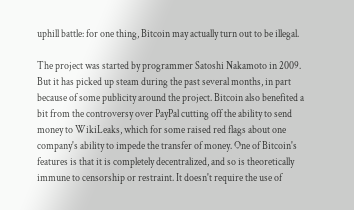uphill battle: for one thing, Bitcoin may actually turn out to be illegal.

The project was started by programmer Satoshi Nakamoto in 2009. But it has picked up steam during the past several months, in part because of some publicity around the project. Bitcoin also benefited a bit from the controversy over PayPal cutting off the ability to send money to WikiLeaks, which for some raised red flags about one company's ability to impede the transfer of money. One of Bitcoin's features is that it is completely decentralized, and so is theoretically immune to censorship or restraint. It doesn't require the use of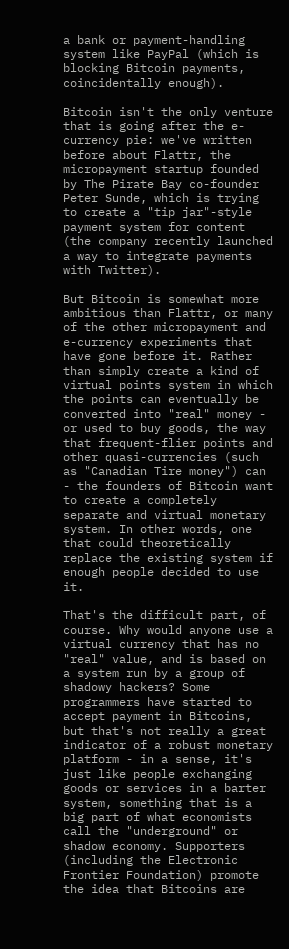a bank or payment-handling system like PayPal (which is blocking Bitcoin payments, coincidentally enough).

Bitcoin isn't the only venture that is going after the e-currency pie: we've written before about Flattr, the micropayment startup founded by The Pirate Bay co-founder Peter Sunde, which is trying to create a "tip jar"-style payment system for content (the company recently launched a way to integrate payments with Twitter).

But Bitcoin is somewhat more ambitious than Flattr, or many of the other micropayment and e-currency experiments that have gone before it. Rather than simply create a kind of virtual points system in which the points can eventually be converted into "real" money - or used to buy goods, the way that frequent-flier points and other quasi-currencies (such as "Canadian Tire money") can - the founders of Bitcoin want to create a completely separate and virtual monetary system. In other words, one that could theoretically replace the existing system if enough people decided to use it.

That's the difficult part, of course. Why would anyone use a virtual currency that has no "real" value, and is based on a system run by a group of shadowy hackers? Some programmers have started to accept payment in Bitcoins, but that's not really a great indicator of a robust monetary platform - in a sense, it's just like people exchanging goods or services in a barter system, something that is a big part of what economists call the "underground" or shadow economy. Supporters (including the Electronic Frontier Foundation) promote the idea that Bitcoins are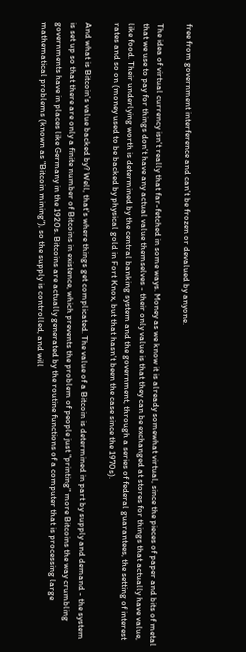free from government interference and can't be frozen or devalued by anyone.

The idea of virtual currency isn't really that far-fetched in some ways. Money as we know it is already somewhat virtual, since the pieces of paper and bits of metal that we use to pay for things don't have any actual value themselves - their only value is that they can be exchanged at stores for things that actually have value, like food. Their underlying worth is determined by the central banking system and the government, through a series of federal guarantees, the setting of interest rates and so on (money used to be backed by physical gold in Fort Knox, but that hasn't been the case since the 1970s).

And what is Bitcoin's value backed by? Well, that's where things get complicated. The value of a Bitcoin is determined in part by supply and demand - the system is set up so that there are only a finite number of Bitcoins in existence, which prevents the problem of people just "printing" more Bitcoins the way crumbling governments have in places like Germany in the 1920s. Bitcoins are actually generated by the routine functions of a computer that is processing large mathematical problems (known as "Bitcoin mining"), so the supply is controlled, and will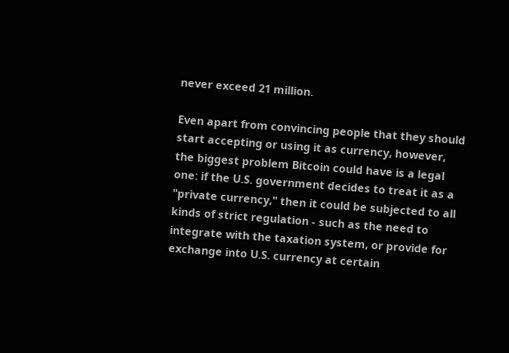never exceed 21 million.

Even apart from convincing people that they should start accepting or using it as currency, however, the biggest problem Bitcoin could have is a legal one: if the U.S. government decides to treat it as a "private currency," then it could be subjected to all kinds of strict regulation - such as the need to integrate with the taxation system, or provide for exchange into U.S. currency at certain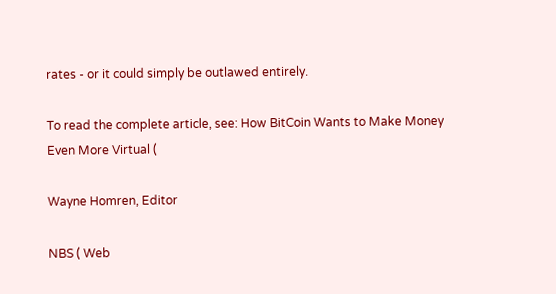rates - or it could simply be outlawed entirely.

To read the complete article, see: How BitCoin Wants to Make Money Even More Virtual (

Wayne Homren, Editor

NBS ( Web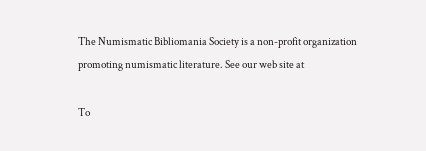The Numismatic Bibliomania Society is a non-profit organization promoting numismatic literature. See our web site at

To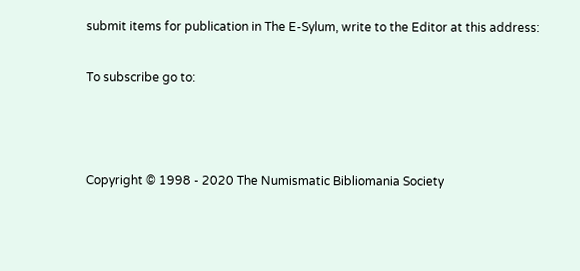submit items for publication in The E-Sylum, write to the Editor at this address:

To subscribe go to:



Copyright © 1998 - 2020 The Numismatic Bibliomania Society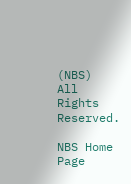(NBS)
All Rights Reserved.

NBS Home Page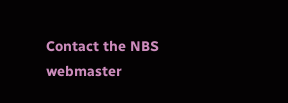Contact the NBS webmaster